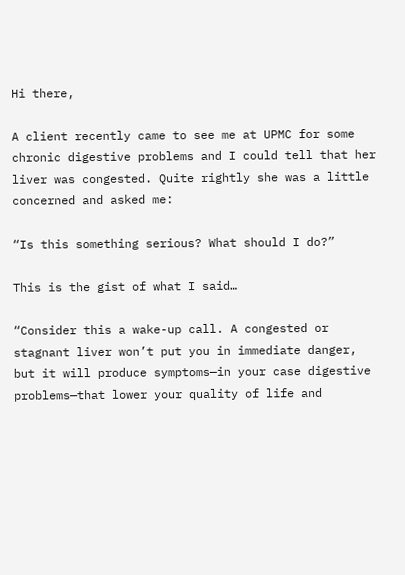Hi there,

A client recently came to see me at UPMC for some chronic digestive problems and I could tell that her liver was congested. Quite rightly she was a little concerned and asked me:

“Is this something serious? What should I do?”

This is the gist of what I said…

“Consider this a wake-up call. A congested or stagnant liver won’t put you in immediate danger, but it will produce symptoms—in your case digestive problems—that lower your quality of life and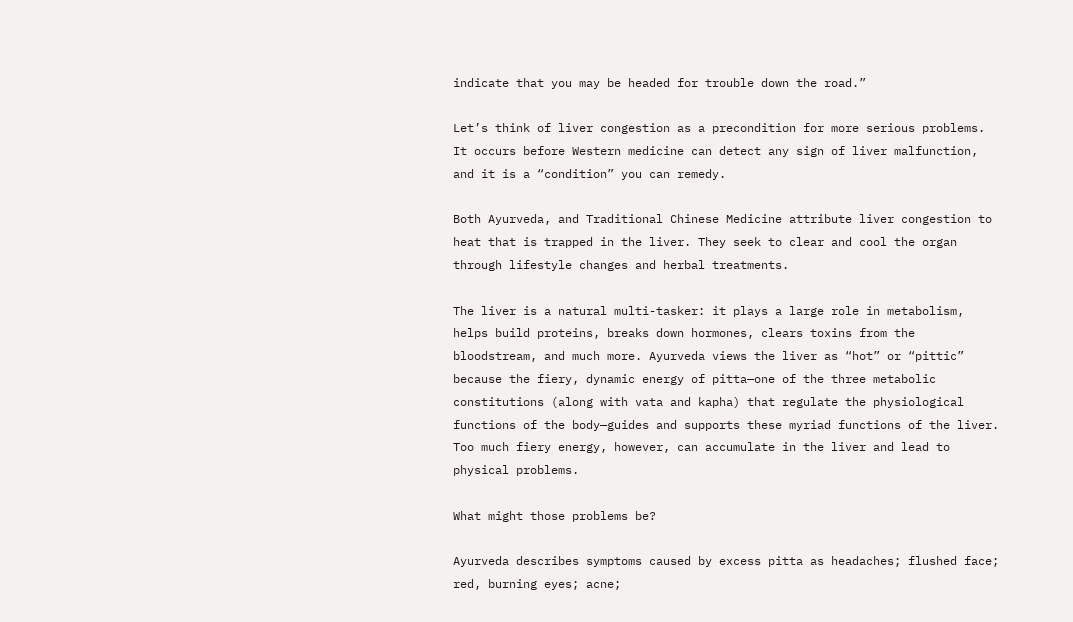indicate that you may be headed for trouble down the road.”

Let’s think of liver congestion as a precondition for more serious problems. It occurs before Western medicine can detect any sign of liver malfunction, and it is a “condition” you can remedy.

Both Ayurveda, and Traditional Chinese Medicine attribute liver congestion to heat that is trapped in the liver. They seek to clear and cool the organ through lifestyle changes and herbal treatments.

The liver is a natural multi-tasker: it plays a large role in metabolism, helps build proteins, breaks down hormones, clears toxins from the bloodstream, and much more. Ayurveda views the liver as “hot” or “pittic” because the fiery, dynamic energy of pitta—one of the three metabolic constitutions (along with vata and kapha) that regulate the physiological functions of the body—guides and supports these myriad functions of the liver. Too much fiery energy, however, can accumulate in the liver and lead to physical problems.

What might those problems be?

Ayurveda describes symptoms caused by excess pitta as headaches; flushed face; red, burning eyes; acne;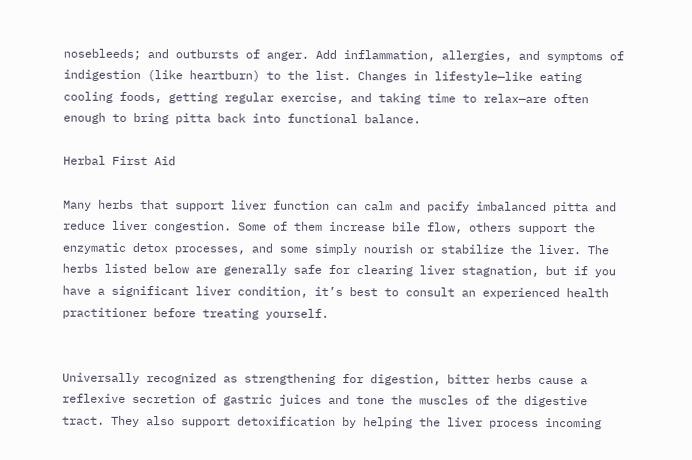nosebleeds; and outbursts of anger. Add inflammation, allergies, and symptoms of indigestion (like heartburn) to the list. Changes in lifestyle—like eating cooling foods, getting regular exercise, and taking time to relax—are often enough to bring pitta back into functional balance.

Herbal First Aid

Many herbs that support liver function can calm and pacify imbalanced pitta and reduce liver congestion. Some of them increase bile flow, others support the enzymatic detox processes, and some simply nourish or stabilize the liver. The herbs listed below are generally safe for clearing liver stagnation, but if you have a significant liver condition, it’s best to consult an experienced health practitioner before treating yourself.


Universally recognized as strengthening for digestion, bitter herbs cause a reflexive secretion of gastric juices and tone the muscles of the digestive tract. They also support detoxification by helping the liver process incoming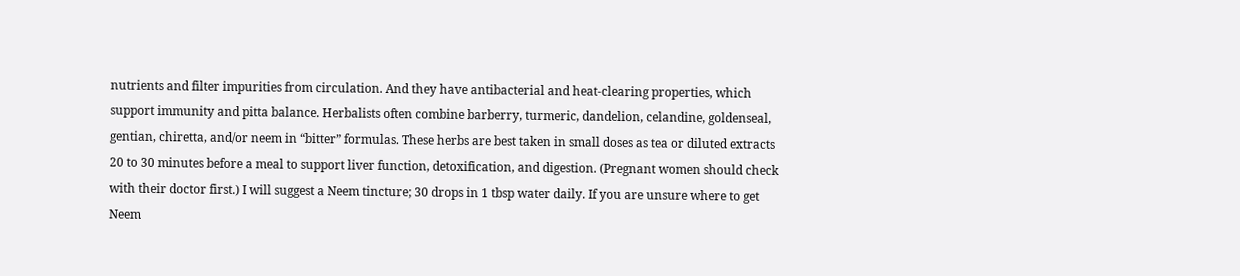nutrients and filter impurities from circulation. And they have antibacterial and heat-clearing properties, which support immunity and pitta balance. Herbalists often combine barberry, turmeric, dandelion, celandine, goldenseal, gentian, chiretta, and/or neem in “bitter” formulas. These herbs are best taken in small doses as tea or diluted extracts 20 to 30 minutes before a meal to support liver function, detoxification, and digestion. (Pregnant women should check with their doctor first.) I will suggest a Neem tincture; 30 drops in 1 tbsp water daily. If you are unsure where to get Neem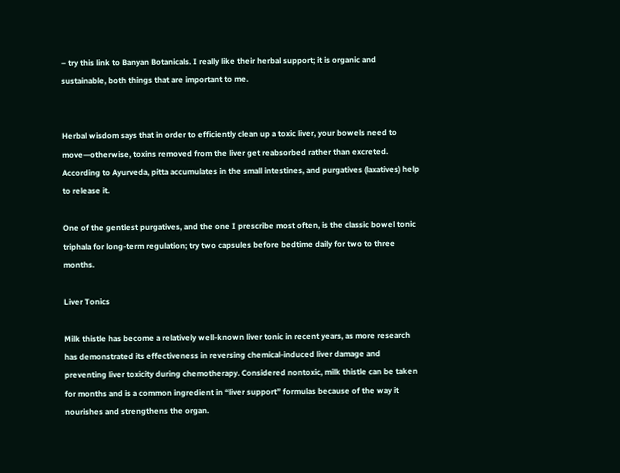– try this link to Banyan Botanicals. I really like their herbal support; it is organic and sustainable, both things that are important to me.


Herbal wisdom says that in order to efficiently clean up a toxic liver, your bowels need to move—otherwise, toxins removed from the liver get reabsorbed rather than excreted. According to Ayurveda, pitta accumulates in the small intestines, and purgatives (laxatives) help to release it.

One of the gentlest purgatives, and the one I prescribe most often, is the classic bowel tonic triphala for long-term regulation; try two capsules before bedtime daily for two to three months.

Liver Tonics

Milk thistle has become a relatively well-known liver tonic in recent years, as more research has demonstrated its effectiveness in reversing chemical-induced liver damage and preventing liver toxicity during chemotherapy. Considered nontoxic, milk thistle can be taken for months and is a common ingredient in “liver support” formulas because of the way it nourishes and strengthens the organ.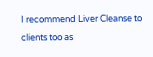I recommend Liver Cleanse to clients too as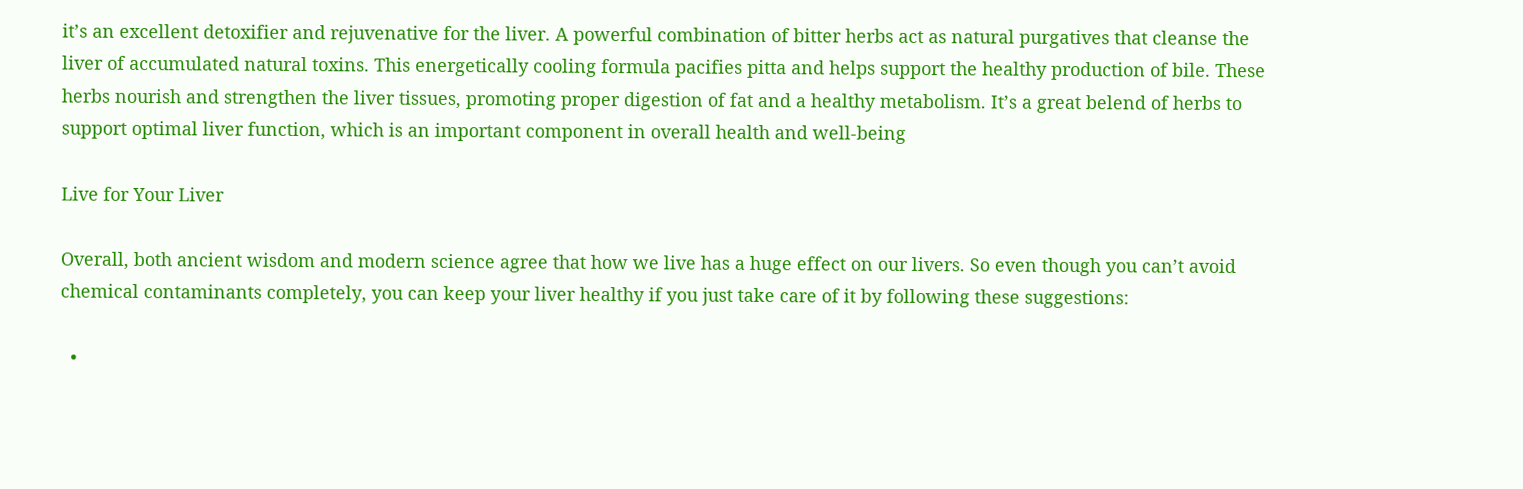it’s an excellent detoxifier and rejuvenative for the liver. A powerful combination of bitter herbs act as natural purgatives that cleanse the liver of accumulated natural toxins. This energetically cooling formula pacifies pitta and helps support the healthy production of bile. These herbs nourish and strengthen the liver tissues, promoting proper digestion of fat and a healthy metabolism. It’s a great belend of herbs to support optimal liver function, which is an important component in overall health and well-being

Live for Your Liver

Overall, both ancient wisdom and modern science agree that how we live has a huge effect on our livers. So even though you can’t avoid chemical contaminants completely, you can keep your liver healthy if you just take care of it by following these suggestions:

  •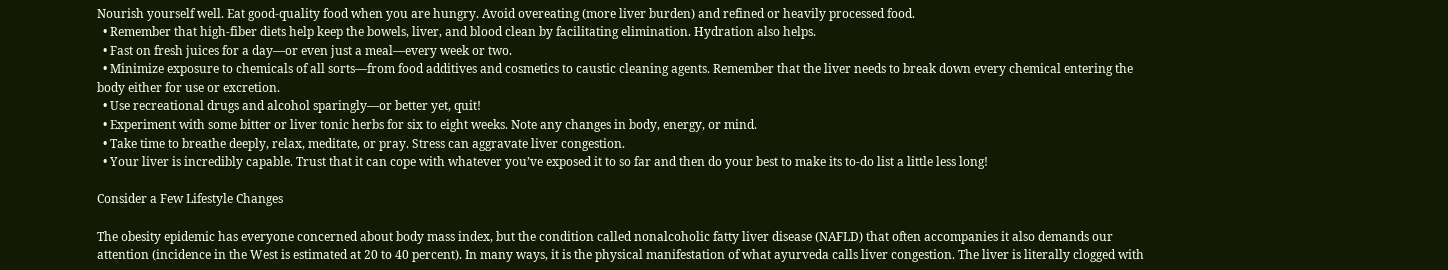Nourish yourself well. Eat good-quality food when you are hungry. Avoid overeating (more liver burden) and refined or heavily processed food.
  • Remember that high-fiber diets help keep the bowels, liver, and blood clean by facilitating elimination. Hydration also helps.
  • Fast on fresh juices for a day—or even just a meal—every week or two.
  • Minimize exposure to chemicals of all sorts—from food additives and cosmetics to caustic cleaning agents. Remember that the liver needs to break down every chemical entering the body either for use or excretion.
  • Use recreational drugs and alcohol sparingly—or better yet, quit!
  • Experiment with some bitter or liver tonic herbs for six to eight weeks. Note any changes in body, energy, or mind.
  • Take time to breathe deeply, relax, meditate, or pray. Stress can aggravate liver congestion.
  • Your liver is incredibly capable. Trust that it can cope with whatever you’ve exposed it to so far and then do your best to make its to-do list a little less long!

Consider a Few Lifestyle Changes

The obesity epidemic has everyone concerned about body mass index, but the condition called nonalcoholic fatty liver disease (NAFLD) that often accompanies it also demands our attention (incidence in the West is estimated at 20 to 40 percent). In many ways, it is the physical manifestation of what ayurveda calls liver congestion. The liver is literally clogged with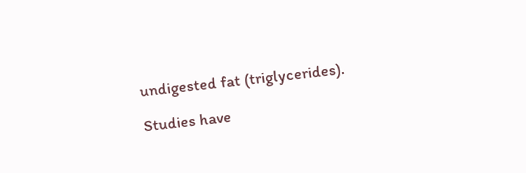undigested fat (triglycerides).

Studies have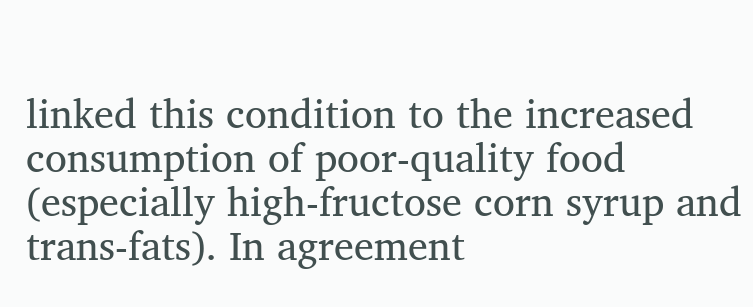linked this condition to the increased consumption of poor-quality food (especially high-fructose corn syrup and trans-fats). In agreement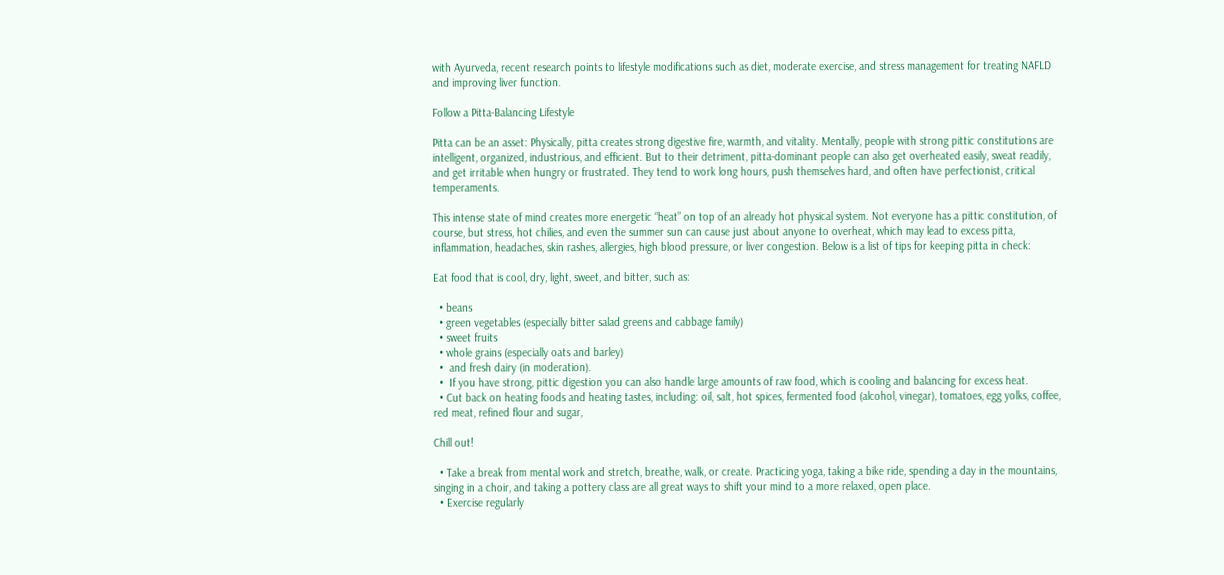with Ayurveda, recent research points to lifestyle modifications such as diet, moderate exercise, and stress management for treating NAFLD and improving liver function.

Follow a Pitta-Balancing Lifestyle

Pitta can be an asset: Physically, pitta creates strong digestive fire, warmth, and vitality. Mentally, people with strong pittic constitutions are intelligent, organized, industrious, and efficient. But to their detriment, pitta-dominant people can also get overheated easily, sweat readily, and get irritable when hungry or frustrated. They tend to work long hours, push themselves hard, and often have perfectionist, critical temperaments.

This intense state of mind creates more energetic “heat” on top of an already hot physical system. Not everyone has a pittic constitution, of course, but stress, hot chilies, and even the summer sun can cause just about anyone to overheat, which may lead to excess pitta, inflammation, headaches, skin rashes, allergies, high blood pressure, or liver congestion. Below is a list of tips for keeping pitta in check:

Eat food that is cool, dry, light, sweet, and bitter, such as:

  • beans
  • green vegetables (especially bitter salad greens and cabbage family)
  • sweet fruits
  • whole grains (especially oats and barley)
  •  and fresh dairy (in moderation).
  •  If you have strong, pittic digestion you can also handle large amounts of raw food, which is cooling and balancing for excess heat.
  • Cut back on heating foods and heating tastes, including: oil, salt, hot spices, fermented food (alcohol, vinegar), tomatoes, egg yolks, coffee, red meat, refined flour and sugar,

Chill out!

  • Take a break from mental work and stretch, breathe, walk, or create. Practicing yoga, taking a bike ride, spending a day in the mountains, singing in a choir, and taking a pottery class are all great ways to shift your mind to a more relaxed, open place.
  • Exercise regularly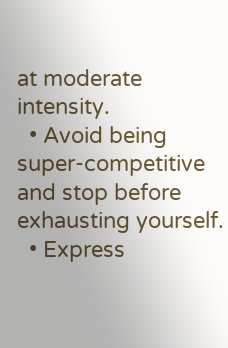at moderate intensity.
  • Avoid being super-competitive and stop before exhausting yourself.
  • Express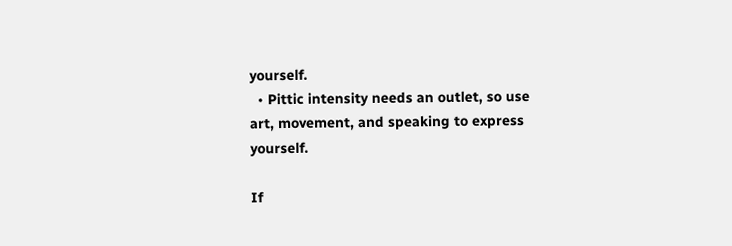yourself.
  • Pittic intensity needs an outlet, so use art, movement, and speaking to express yourself.

If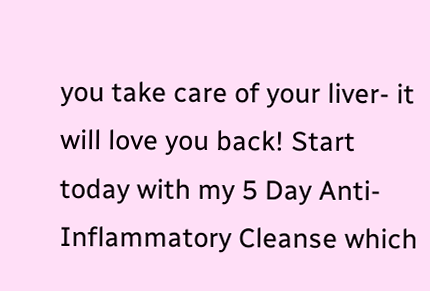you take care of your liver- it will love you back! Start today with my 5 Day Anti-Inflammatory Cleanse which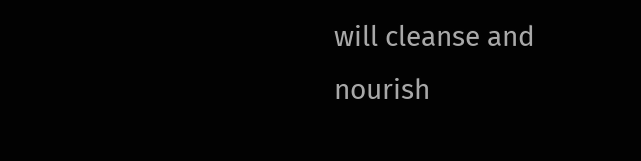will cleanse and nourish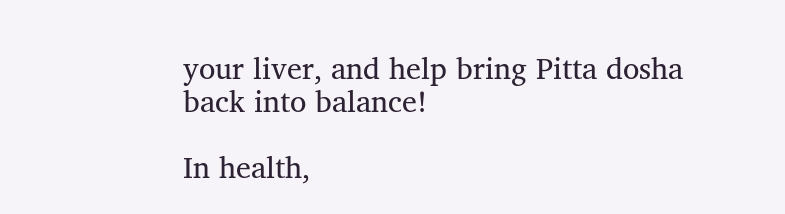your liver, and help bring Pitta dosha back into balance!

In health,